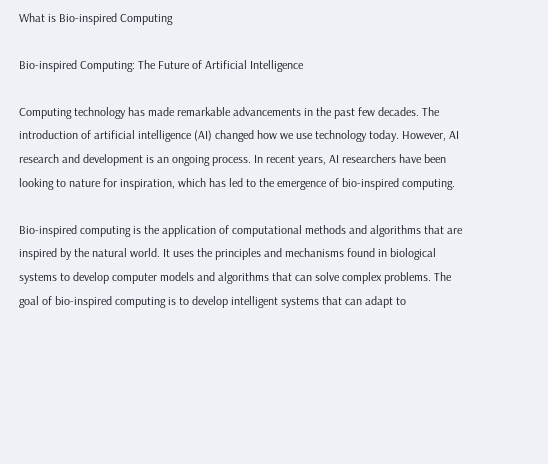What is Bio-inspired Computing

Bio-inspired Computing: The Future of Artificial Intelligence

Computing technology has made remarkable advancements in the past few decades. The introduction of artificial intelligence (AI) changed how we use technology today. However, AI research and development is an ongoing process. In recent years, AI researchers have been looking to nature for inspiration, which has led to the emergence of bio-inspired computing.

Bio-inspired computing is the application of computational methods and algorithms that are inspired by the natural world. It uses the principles and mechanisms found in biological systems to develop computer models and algorithms that can solve complex problems. The goal of bio-inspired computing is to develop intelligent systems that can adapt to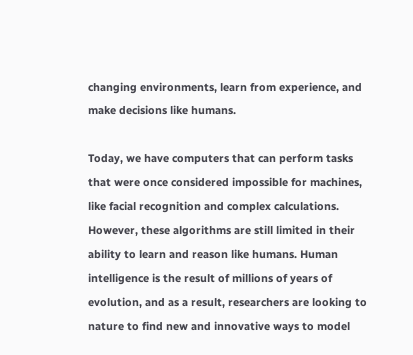changing environments, learn from experience, and make decisions like humans.

Today, we have computers that can perform tasks that were once considered impossible for machines, like facial recognition and complex calculations. However, these algorithms are still limited in their ability to learn and reason like humans. Human intelligence is the result of millions of years of evolution, and as a result, researchers are looking to nature to find new and innovative ways to model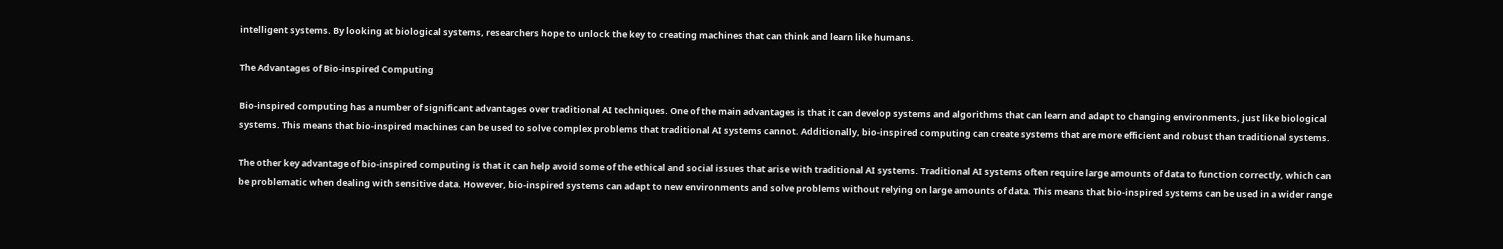intelligent systems. By looking at biological systems, researchers hope to unlock the key to creating machines that can think and learn like humans.

The Advantages of Bio-inspired Computing

Bio-inspired computing has a number of significant advantages over traditional AI techniques. One of the main advantages is that it can develop systems and algorithms that can learn and adapt to changing environments, just like biological systems. This means that bio-inspired machines can be used to solve complex problems that traditional AI systems cannot. Additionally, bio-inspired computing can create systems that are more efficient and robust than traditional systems.

The other key advantage of bio-inspired computing is that it can help avoid some of the ethical and social issues that arise with traditional AI systems. Traditional AI systems often require large amounts of data to function correctly, which can be problematic when dealing with sensitive data. However, bio-inspired systems can adapt to new environments and solve problems without relying on large amounts of data. This means that bio-inspired systems can be used in a wider range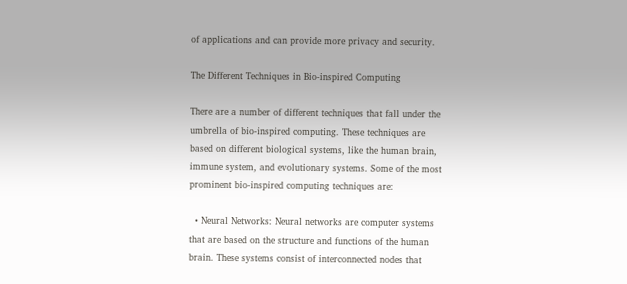of applications and can provide more privacy and security.

The Different Techniques in Bio-inspired Computing

There are a number of different techniques that fall under the umbrella of bio-inspired computing. These techniques are based on different biological systems, like the human brain, immune system, and evolutionary systems. Some of the most prominent bio-inspired computing techniques are:

  • Neural Networks: Neural networks are computer systems that are based on the structure and functions of the human brain. These systems consist of interconnected nodes that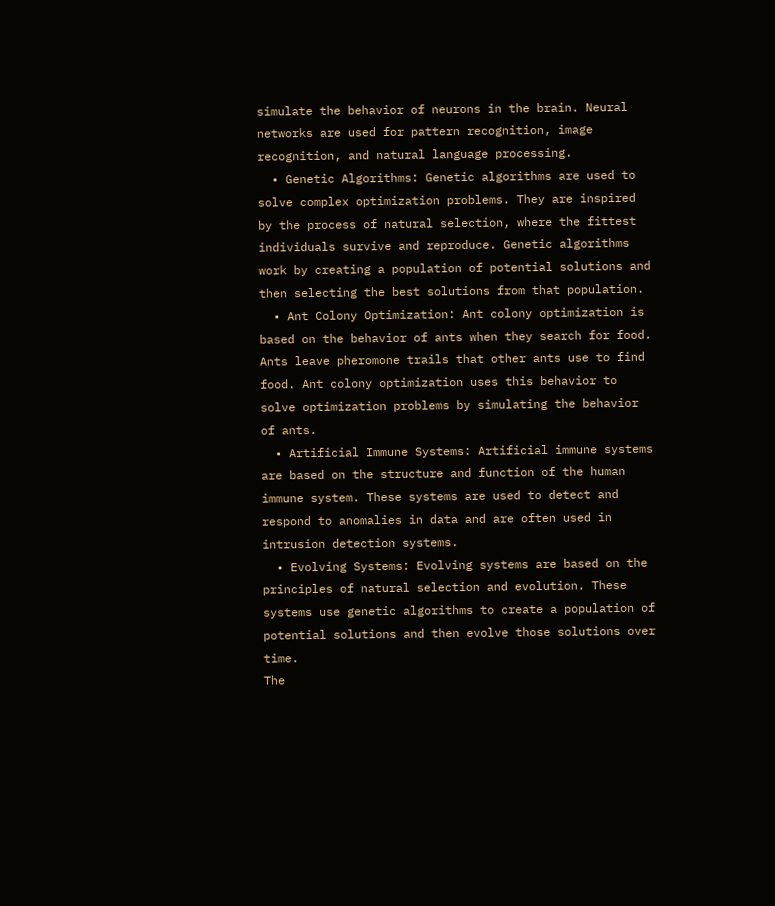simulate the behavior of neurons in the brain. Neural networks are used for pattern recognition, image recognition, and natural language processing.
  • Genetic Algorithms: Genetic algorithms are used to solve complex optimization problems. They are inspired by the process of natural selection, where the fittest individuals survive and reproduce. Genetic algorithms work by creating a population of potential solutions and then selecting the best solutions from that population.
  • Ant Colony Optimization: Ant colony optimization is based on the behavior of ants when they search for food. Ants leave pheromone trails that other ants use to find food. Ant colony optimization uses this behavior to solve optimization problems by simulating the behavior of ants.
  • Artificial Immune Systems: Artificial immune systems are based on the structure and function of the human immune system. These systems are used to detect and respond to anomalies in data and are often used in intrusion detection systems.
  • Evolving Systems: Evolving systems are based on the principles of natural selection and evolution. These systems use genetic algorithms to create a population of potential solutions and then evolve those solutions over time.
The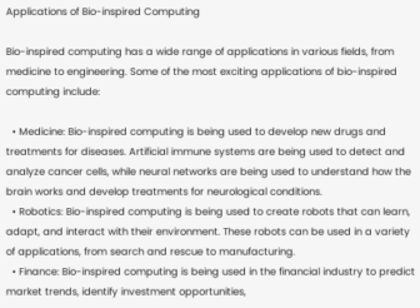Applications of Bio-inspired Computing

Bio-inspired computing has a wide range of applications in various fields, from medicine to engineering. Some of the most exciting applications of bio-inspired computing include:

  • Medicine: Bio-inspired computing is being used to develop new drugs and treatments for diseases. Artificial immune systems are being used to detect and analyze cancer cells, while neural networks are being used to understand how the brain works and develop treatments for neurological conditions.
  • Robotics: Bio-inspired computing is being used to create robots that can learn, adapt, and interact with their environment. These robots can be used in a variety of applications, from search and rescue to manufacturing.
  • Finance: Bio-inspired computing is being used in the financial industry to predict market trends, identify investment opportunities,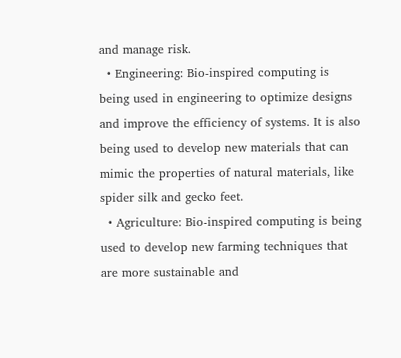and manage risk.
  • Engineering: Bio-inspired computing is being used in engineering to optimize designs and improve the efficiency of systems. It is also being used to develop new materials that can mimic the properties of natural materials, like spider silk and gecko feet.
  • Agriculture: Bio-inspired computing is being used to develop new farming techniques that are more sustainable and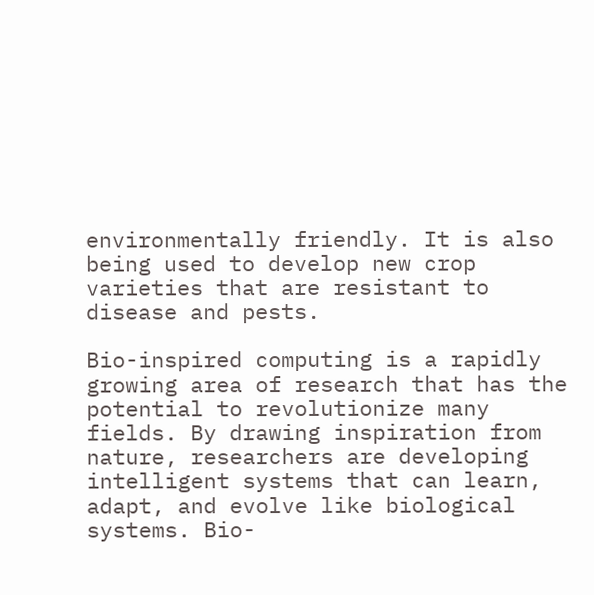environmentally friendly. It is also being used to develop new crop varieties that are resistant to disease and pests.

Bio-inspired computing is a rapidly growing area of research that has the potential to revolutionize many fields. By drawing inspiration from nature, researchers are developing intelligent systems that can learn, adapt, and evolve like biological systems. Bio-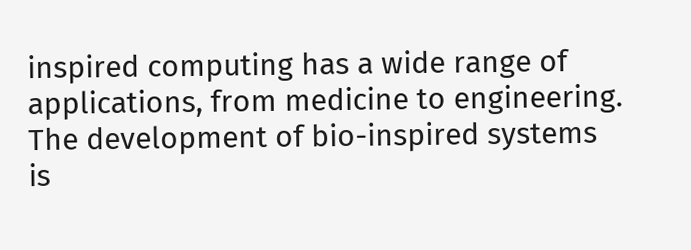inspired computing has a wide range of applications, from medicine to engineering. The development of bio-inspired systems is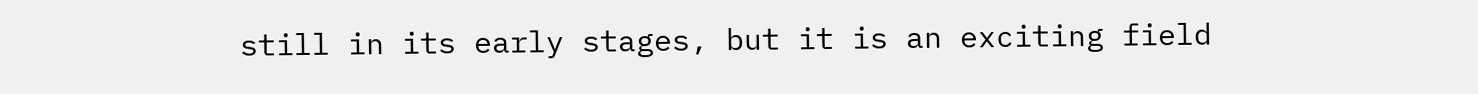still in its early stages, but it is an exciting field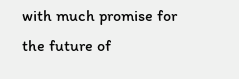with much promise for the future of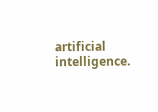artificial intelligence.